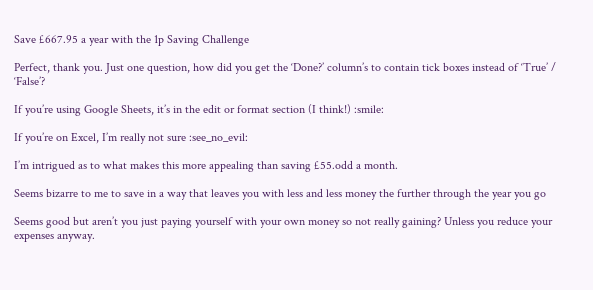Save £667.95 a year with the 1p Saving Challenge

Perfect, thank you. Just one question, how did you get the ‘Done?’ column’s to contain tick boxes instead of ‘True’ / ‘False’?

If you’re using Google Sheets, it’s in the edit or format section (I think!) :smile:

If you’re on Excel, I’m really not sure :see_no_evil:

I’m intrigued as to what makes this more appealing than saving £55.odd a month.

Seems bizarre to me to save in a way that leaves you with less and less money the further through the year you go

Seems good but aren’t you just paying yourself with your own money so not really gaining? Unless you reduce your expenses anyway.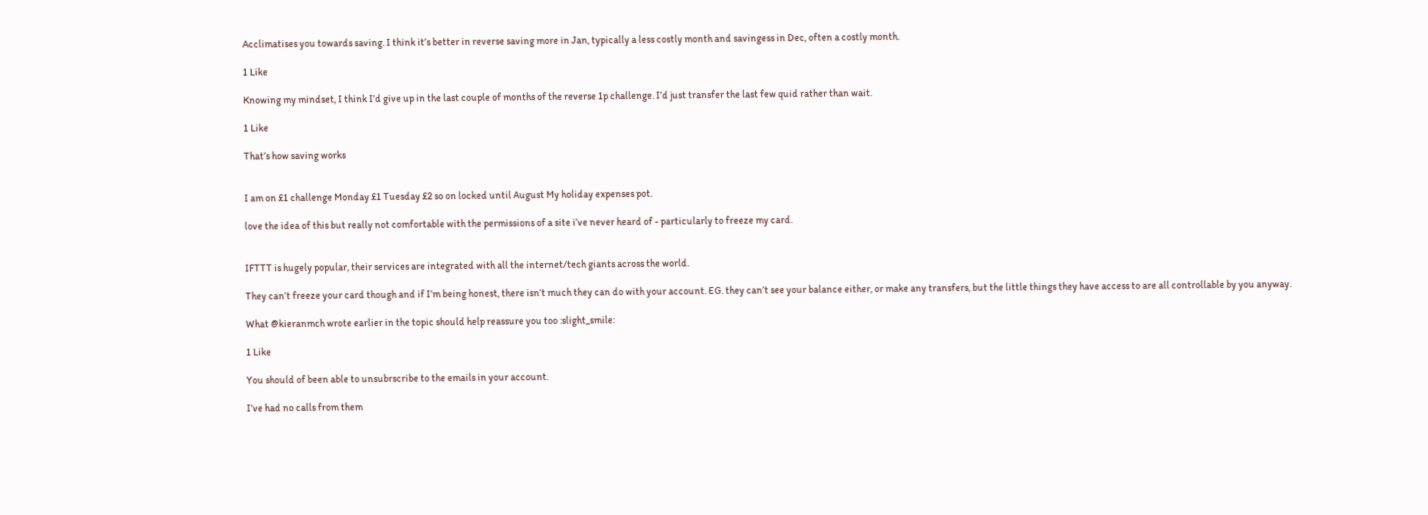Acclimatises you towards saving. I think it’s better in reverse saving more in Jan, typically a less costly month and savingess in Dec, often a costly month.

1 Like

Knowing my mindset, I think I’d give up in the last couple of months of the reverse 1p challenge. I’d just transfer the last few quid rather than wait.

1 Like

That’s how saving works


I am on £1 challenge Monday £1 Tuesday £2 so on locked until August My holiday expenses pot.

love the idea of this but really not comfortable with the permissions of a site i’ve never heard of - particularly to freeze my card.


IFTTT is hugely popular, their services are integrated with all the internet/tech giants across the world.

They can’t freeze your card though and if I’m being honest, there isn’t much they can do with your account. EG. they can’t see your balance either, or make any transfers, but the little things they have access to are all controllable by you anyway.

What @kieranmch wrote earlier in the topic should help reassure you too :slight_smile:

1 Like

You should of been able to unsubrscribe to the emails in your account.

I’ve had no calls from them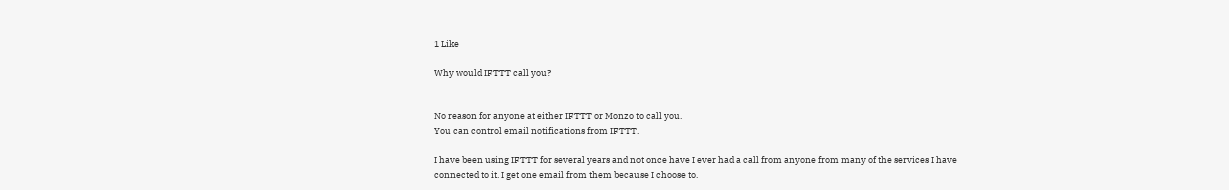1 Like

Why would IFTTT call you?


No reason for anyone at either IFTTT or Monzo to call you.
You can control email notifications from IFTTT.

I have been using IFTTT for several years and not once have I ever had a call from anyone from many of the services I have connected to it. I get one email from them because I choose to.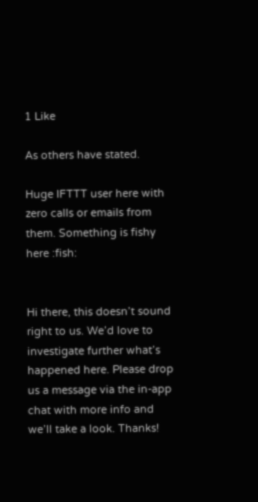1 Like

As others have stated.

Huge IFTTT user here with zero calls or emails from them. Something is fishy here :fish:


Hi there, this doesn’t sound right to us. We’d love to investigate further what’s happened here. Please drop us a message via the in-app chat with more info and we’ll take a look. Thanks!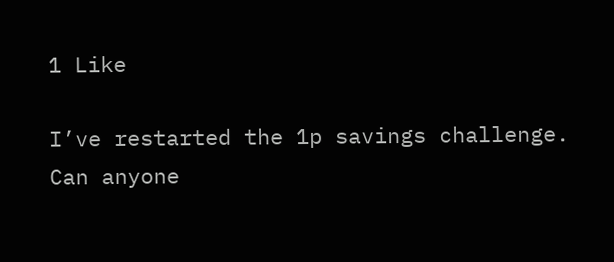1 Like

I’ve restarted the 1p savings challenge. Can anyone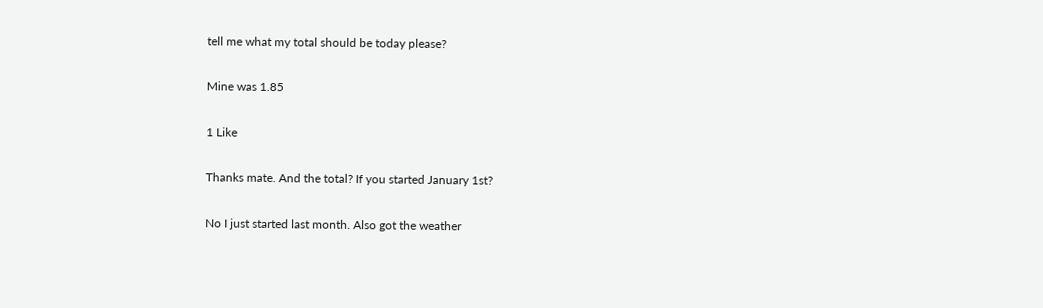tell me what my total should be today please?

Mine was 1.85

1 Like

Thanks mate. And the total? If you started January 1st?

No I just started last month. Also got the weather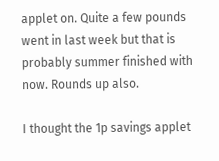applet on. Quite a few pounds went in last week but that is probably summer finished with now. Rounds up also.

I thought the 1p savings applet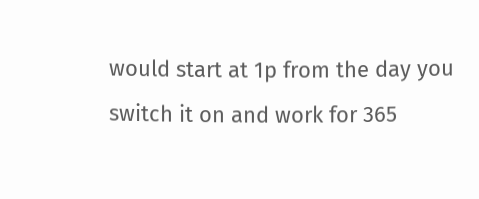would start at 1p from the day you switch it on and work for 365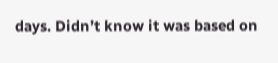days. Didn’t know it was based on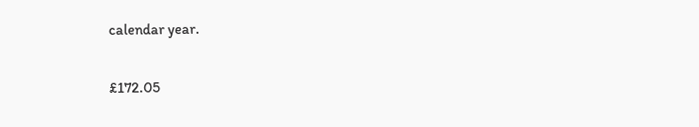calendar year.

£172.05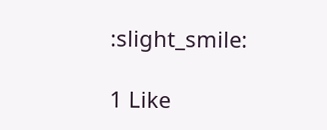:slight_smile:

1 Like